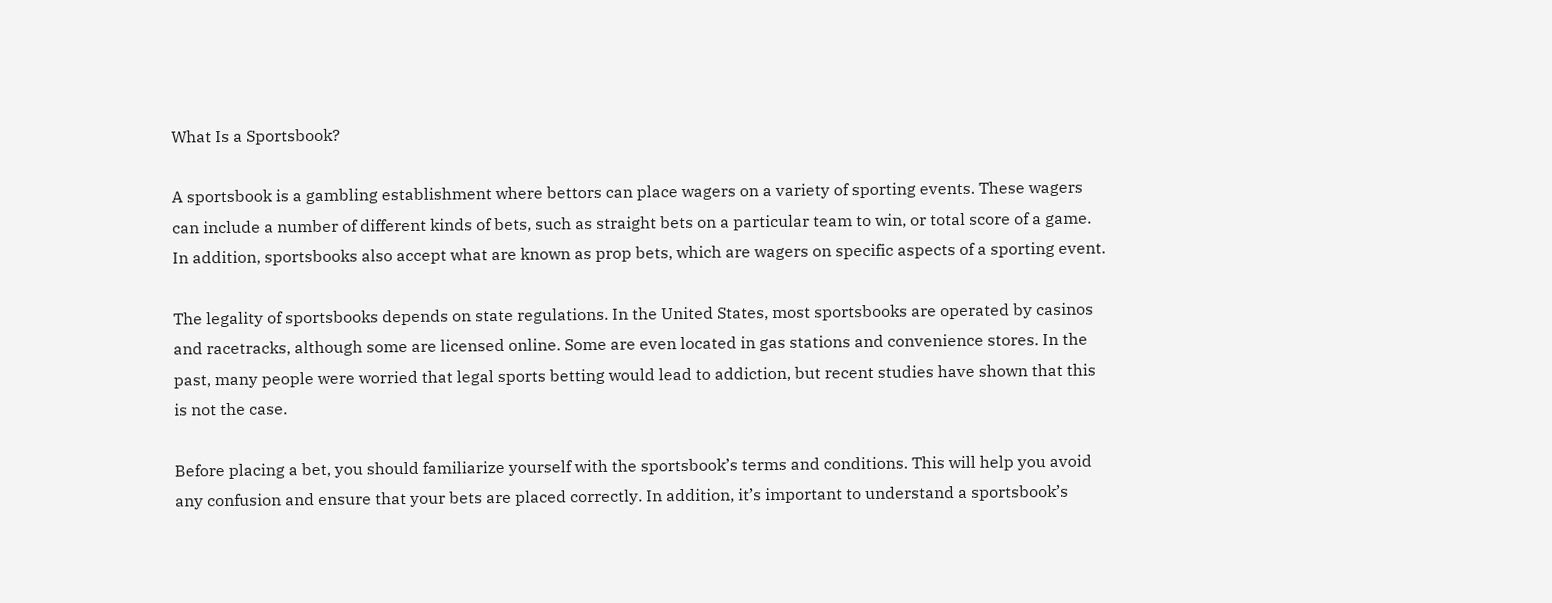What Is a Sportsbook?

A sportsbook is a gambling establishment where bettors can place wagers on a variety of sporting events. These wagers can include a number of different kinds of bets, such as straight bets on a particular team to win, or total score of a game. In addition, sportsbooks also accept what are known as prop bets, which are wagers on specific aspects of a sporting event.

The legality of sportsbooks depends on state regulations. In the United States, most sportsbooks are operated by casinos and racetracks, although some are licensed online. Some are even located in gas stations and convenience stores. In the past, many people were worried that legal sports betting would lead to addiction, but recent studies have shown that this is not the case.

Before placing a bet, you should familiarize yourself with the sportsbook’s terms and conditions. This will help you avoid any confusion and ensure that your bets are placed correctly. In addition, it’s important to understand a sportsbook’s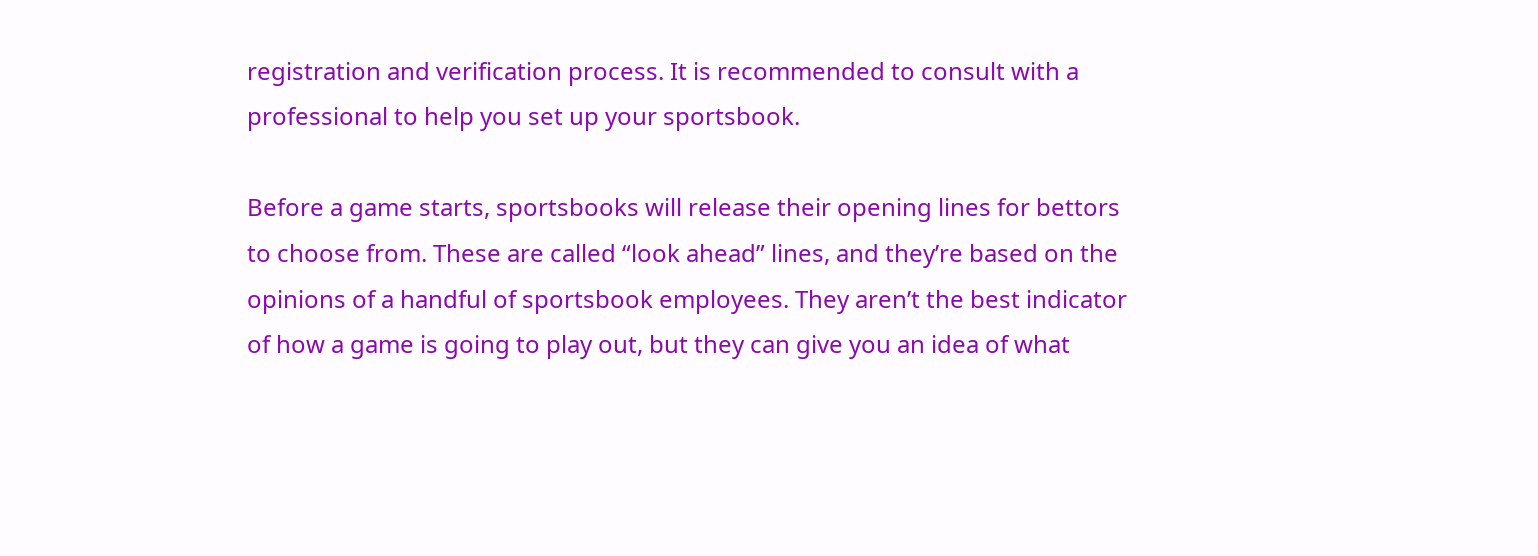registration and verification process. It is recommended to consult with a professional to help you set up your sportsbook.

Before a game starts, sportsbooks will release their opening lines for bettors to choose from. These are called “look ahead” lines, and they’re based on the opinions of a handful of sportsbook employees. They aren’t the best indicator of how a game is going to play out, but they can give you an idea of what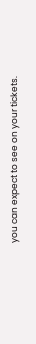you can expect to see on your tickets.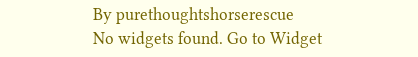By purethoughtshorserescue
No widgets found. Go to Widget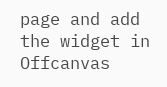page and add the widget in Offcanvas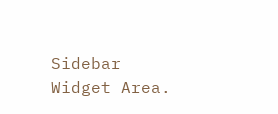Sidebar Widget Area.